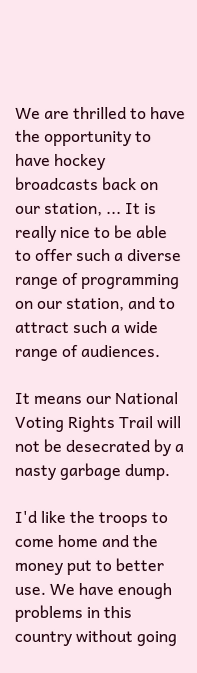We are thrilled to have the opportunity to have hockey broadcasts back on our station, ... It is really nice to be able to offer such a diverse range of programming on our station, and to attract such a wide range of audiences.

It means our National Voting Rights Trail will not be desecrated by a nasty garbage dump.

I'd like the troops to come home and the money put to better use. We have enough problems in this country without going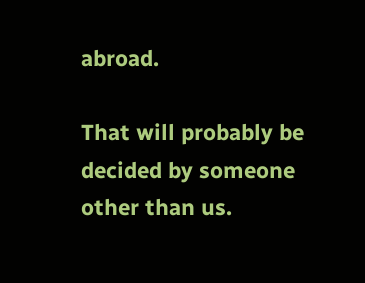abroad.

That will probably be decided by someone other than us.